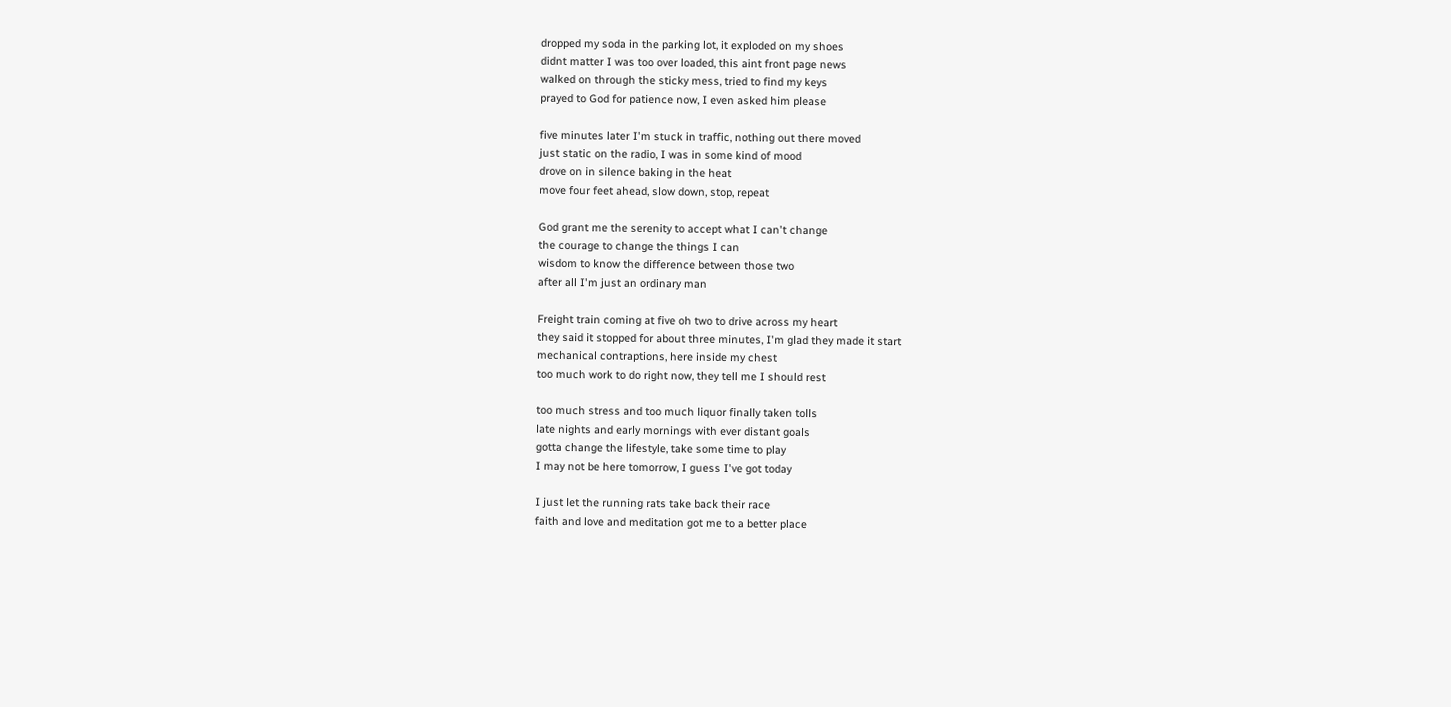dropped my soda in the parking lot, it exploded on my shoes
didnt matter I was too over loaded, this aint front page news
walked on through the sticky mess, tried to find my keys
prayed to God for patience now, I even asked him please

five minutes later I'm stuck in traffic, nothing out there moved
just static on the radio, I was in some kind of mood
drove on in silence baking in the heat
move four feet ahead, slow down, stop, repeat

God grant me the serenity to accept what I can't change
the courage to change the things I can
wisdom to know the difference between those two
after all I'm just an ordinary man

Freight train coming at five oh two to drive across my heart
they said it stopped for about three minutes, I'm glad they made it start
mechanical contraptions, here inside my chest
too much work to do right now, they tell me I should rest

too much stress and too much liquor finally taken tolls
late nights and early mornings with ever distant goals
gotta change the lifestyle, take some time to play
I may not be here tomorrow, I guess I've got today

I just let the running rats take back their race
faith and love and meditation got me to a better place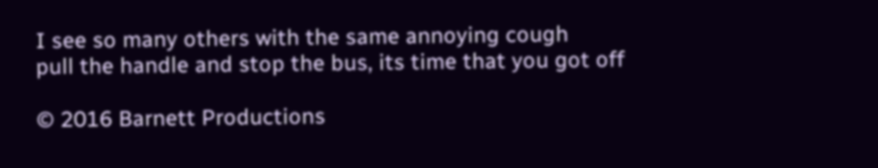I see so many others with the same annoying cough
pull the handle and stop the bus, its time that you got off

© 2016 Barnett Productions